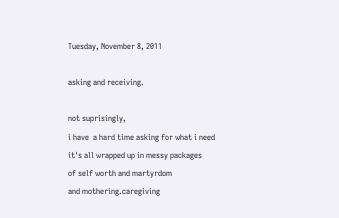Tuesday, November 8, 2011

asking and receiving.

not suprisingly,
i have  a hard time asking for what i need
it's all wrapped up in messy packages
of self worth and martyrdom
and mothering.caregiving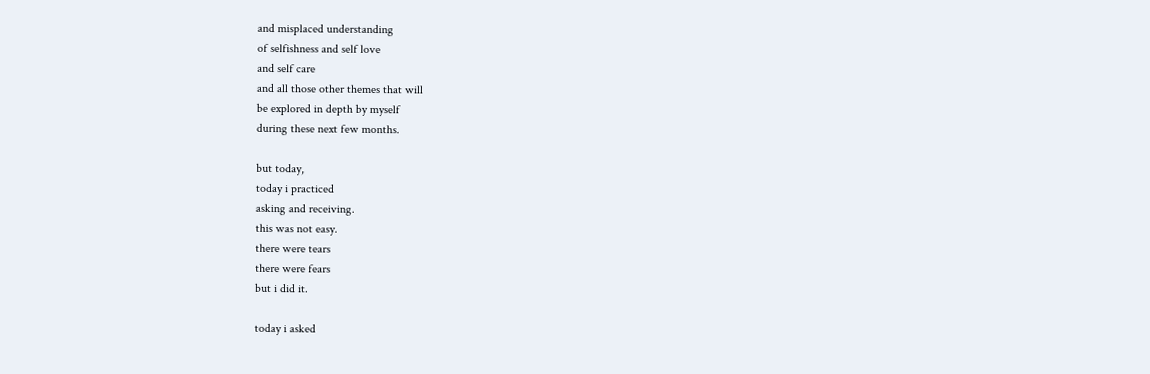and misplaced understanding
of selfishness and self love
and self care
and all those other themes that will
be explored in depth by myself
during these next few months.

but today,
today i practiced
asking and receiving.
this was not easy.
there were tears
there were fears
but i did it.

today i asked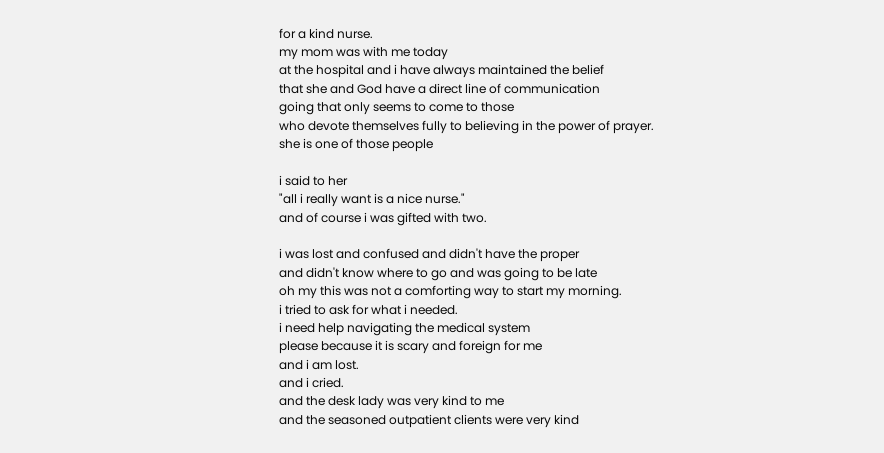for a kind nurse.
my mom was with me today
at the hospital and i have always maintained the belief
that she and God have a direct line of communication
going that only seems to come to those
who devote themselves fully to believing in the power of prayer.
she is one of those people

i said to her
"all i really want is a nice nurse."
and of course i was gifted with two.

i was lost and confused and didn't have the proper
and didn't know where to go and was going to be late
oh my this was not a comforting way to start my morning.
i tried to ask for what i needed.
i need help navigating the medical system
please because it is scary and foreign for me
and i am lost.
and i cried.
and the desk lady was very kind to me
and the seasoned outpatient clients were very kind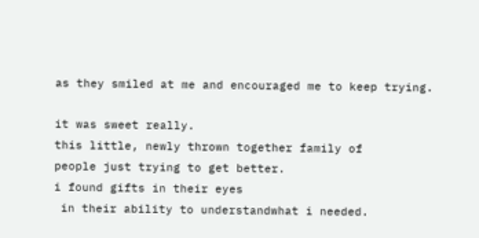as they smiled at me and encouraged me to keep trying.

it was sweet really.
this little, newly thrown together family of
people just trying to get better.
i found gifts in their eyes
 in their ability to understandwhat i needed.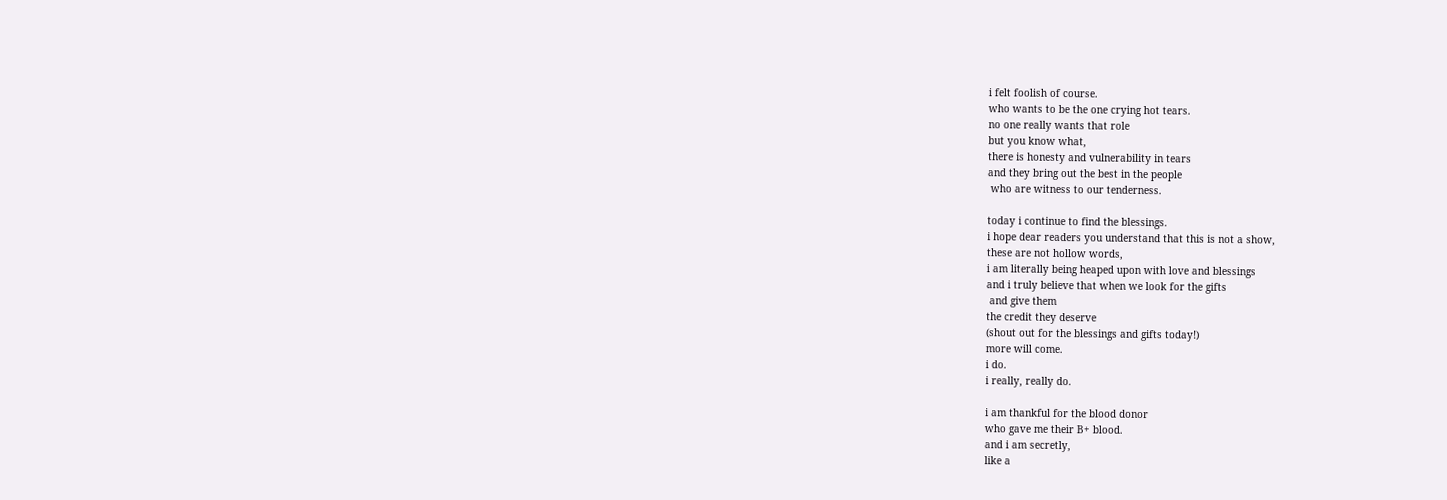i felt foolish of course.
who wants to be the one crying hot tears.
no one really wants that role
but you know what,
there is honesty and vulnerability in tears
and they bring out the best in the people
 who are witness to our tenderness.

today i continue to find the blessings.
i hope dear readers you understand that this is not a show,
these are not hollow words,
i am literally being heaped upon with love and blessings
and i truly believe that when we look for the gifts
 and give them
the credit they deserve
(shout out for the blessings and gifts today!)
more will come.
i do.
i really, really do.

i am thankful for the blood donor
who gave me their B+ blood.
and i am secretly,
like a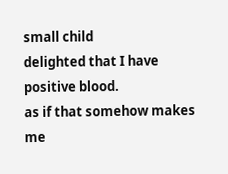small child
delighted that I have positive blood.
as if that somehow makes me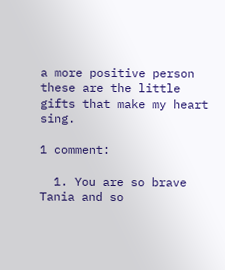a more positive person
these are the little gifts that make my heart sing.

1 comment:

  1. You are so brave Tania and so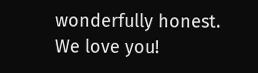wonderfully honest. We love you!